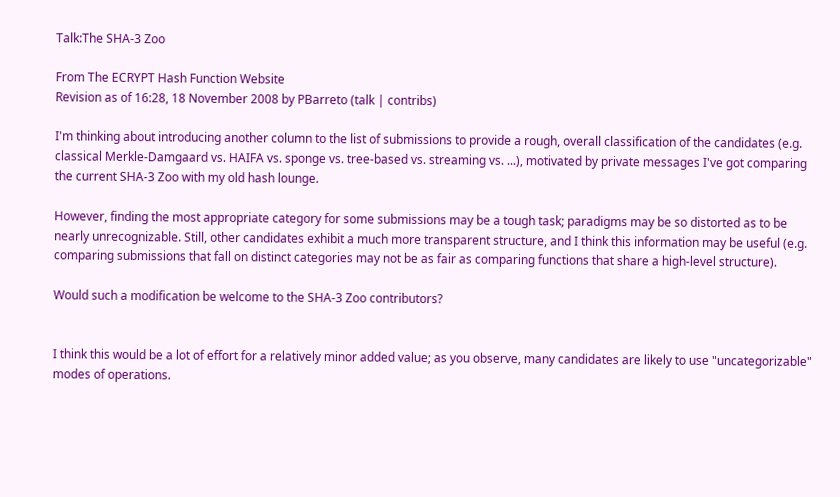Talk:The SHA-3 Zoo

From The ECRYPT Hash Function Website
Revision as of 16:28, 18 November 2008 by PBarreto (talk | contribs)

I'm thinking about introducing another column to the list of submissions to provide a rough, overall classification of the candidates (e.g. classical Merkle-Damgaard vs. HAIFA vs. sponge vs. tree-based vs. streaming vs. ...), motivated by private messages I've got comparing the current SHA-3 Zoo with my old hash lounge.

However, finding the most appropriate category for some submissions may be a tough task; paradigms may be so distorted as to be nearly unrecognizable. Still, other candidates exhibit a much more transparent structure, and I think this information may be useful (e.g. comparing submissions that fall on distinct categories may not be as fair as comparing functions that share a high-level structure).

Would such a modification be welcome to the SHA-3 Zoo contributors?


I think this would be a lot of effort for a relatively minor added value; as you observe, many candidates are likely to use "uncategorizable" modes of operations.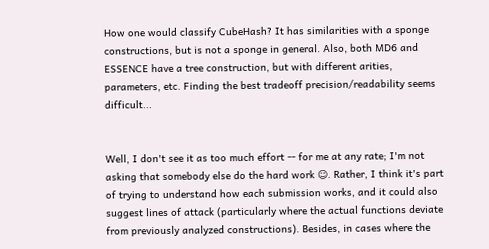How one would classify CubeHash? It has similarities with a sponge constructions, but is not a sponge in general. Also, both MD6 and ESSENCE have a tree construction, but with different arities, parameters, etc. Finding the best tradeoff precision/readability seems difficult...


Well, I don't see it as too much effort -- for me at any rate; I'm not asking that somebody else do the hard work ☺. Rather, I think it's part of trying to understand how each submission works, and it could also suggest lines of attack (particularly where the actual functions deviate from previously analyzed constructions). Besides, in cases where the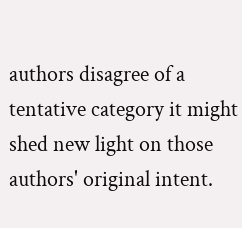authors disagree of a tentative category it might shed new light on those authors' original intent.